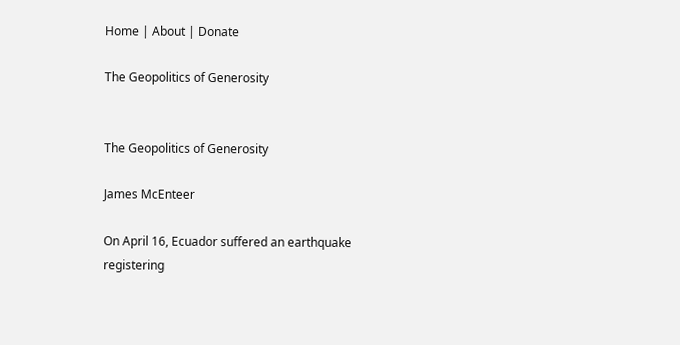Home | About | Donate

The Geopolitics of Generosity


The Geopolitics of Generosity

James McEnteer

On April 16, Ecuador suffered an earthquake registering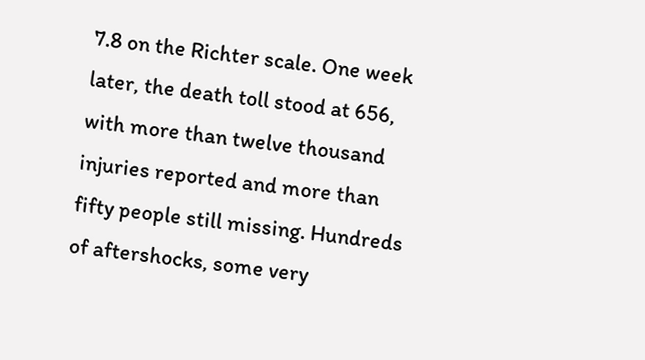7.8 on the Richter scale. One week later, the death toll stood at 656, with more than twelve thousand injuries reported and more than fifty people still missing. Hundreds of aftershocks, some very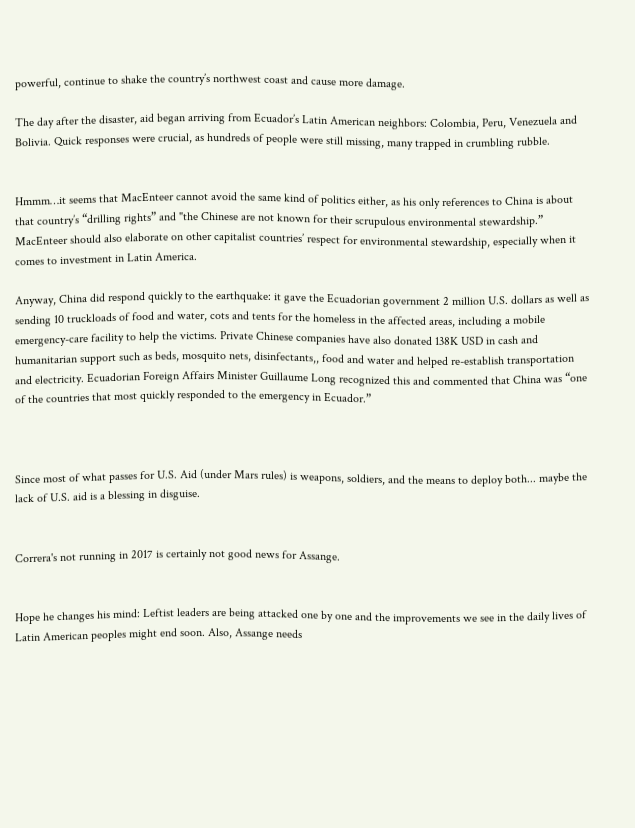powerful, continue to shake the country’s northwest coast and cause more damage.

The day after the disaster, aid began arriving from Ecuador’s Latin American neighbors: Colombia, Peru, Venezuela and Bolivia. Quick responses were crucial, as hundreds of people were still missing, many trapped in crumbling rubble.


Hmmm…it seems that MacEnteer cannot avoid the same kind of politics either, as his only references to China is about that country’s “drilling rights” and "the Chinese are not known for their scrupulous environmental stewardship.” MacEnteer should also elaborate on other capitalist countries’ respect for environmental stewardship, especially when it comes to investment in Latin America.

Anyway, China did respond quickly to the earthquake: it gave the Ecuadorian government 2 million U.S. dollars as well as sending 10 truckloads of food and water, cots and tents for the homeless in the affected areas, including a mobile emergency-care facility to help the victims. Private Chinese companies have also donated 138K USD in cash and humanitarian support such as beds, mosquito nets, disinfectants,, food and water and helped re-establish transportation and electricity. Ecuadorian Foreign Affairs Minister Guillaume Long recognized this and commented that China was “one of the countries that most quickly responded to the emergency in Ecuador.”



Since most of what passes for U.S. Aid (under Mars rules) is weapons, soldiers, and the means to deploy both... maybe the lack of U.S. aid is a blessing in disguise.


Correra's not running in 2017 is certainly not good news for Assange.


Hope he changes his mind: Leftist leaders are being attacked one by one and the improvements we see in the daily lives of Latin American peoples might end soon. Also, Assange needs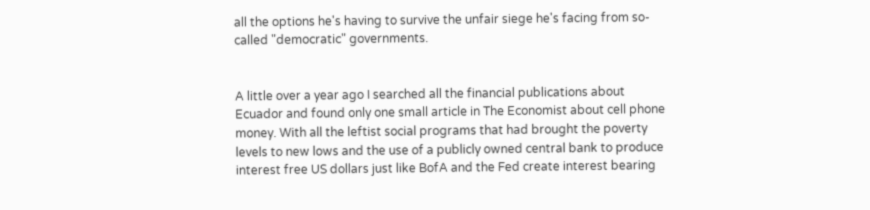all the options he's having to survive the unfair siege he's facing from so-called "democratic" governments.


A little over a year ago I searched all the financial publications about Ecuador and found only one small article in The Economist about cell phone money. With all the leftist social programs that had brought the poverty levels to new lows and the use of a publicly owned central bank to produce interest free US dollars just like BofA and the Fed create interest bearing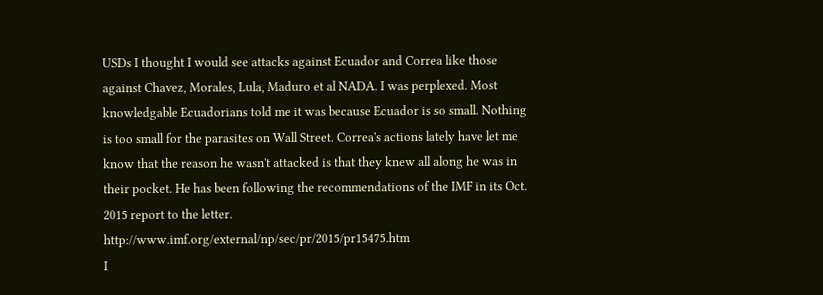USDs I thought I would see attacks against Ecuador and Correa like those against Chavez, Morales, Lula, Maduro et al NADA. I was perplexed. Most knowledgable Ecuadorians told me it was because Ecuador is so small. Nothing is too small for the parasites on Wall Street. Correa's actions lately have let me know that the reason he wasn't attacked is that they knew all along he was in their pocket. He has been following the recommendations of the IMF in its Oct. 2015 report to the letter. http://www.imf.org/external/np/sec/pr/2015/pr15475.htm
I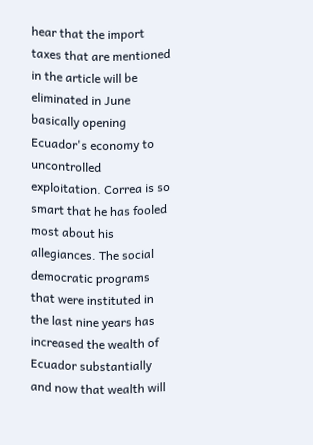hear that the import taxes that are mentioned in the article will be eliminated in June basically opening Ecuador's economy to uncontrolled exploitation. Correa is so smart that he has fooled most about his allegiances. The social democratic programs that were instituted in the last nine years has increased the wealth of Ecuador substantially and now that wealth will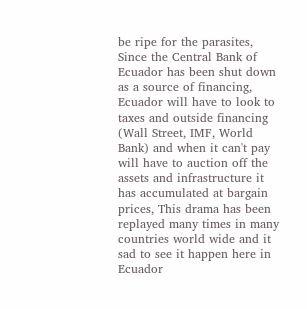be ripe for the parasites, Since the Central Bank of Ecuador has been shut down as a source of financing, Ecuador will have to look to taxes and outside financing (Wall Street, IMF, World Bank) and when it can't pay will have to auction off the assets and infrastructure it has accumulated at bargain prices, This drama has been replayed many times in many countries world wide and it sad to see it happen here in Ecuador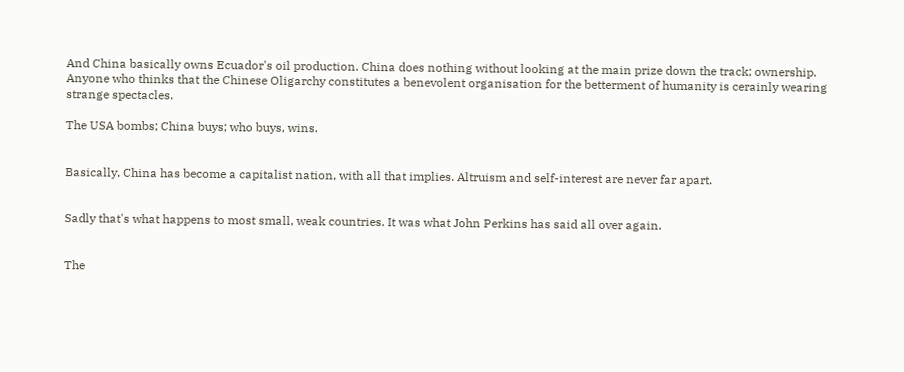And China basically owns Ecuador's oil production. China does nothing without looking at the main prize down the track; ownership. Anyone who thinks that the Chinese Oligarchy constitutes a benevolent organisation for the betterment of humanity is cerainly wearing strange spectacles.

The USA bombs; China buys; who buys, wins.


Basically, China has become a capitalist nation, with all that implies. Altruism and self-interest are never far apart.


Sadly that's what happens to most small, weak countries. It was what John Perkins has said all over again.


The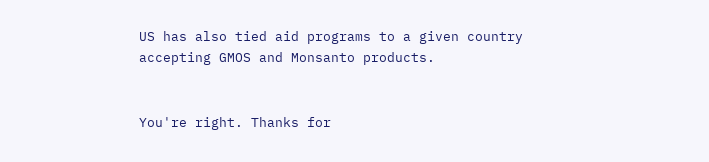US has also tied aid programs to a given country accepting GMOS and Monsanto products.


You're right. Thanks for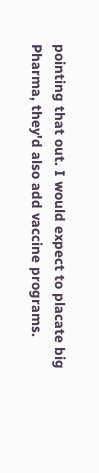pointing that out. I would expect to placate big Pharma, they'd also add vaccine programs.